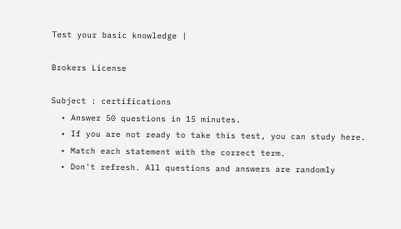Test your basic knowledge |

Brokers License

Subject : certifications
  • Answer 50 questions in 15 minutes.
  • If you are not ready to take this test, you can study here.
  • Match each statement with the correct term.
  • Don't refresh. All questions and answers are randomly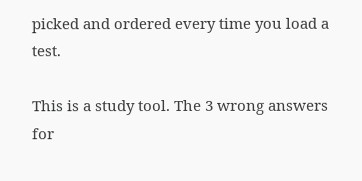picked and ordered every time you load a test.

This is a study tool. The 3 wrong answers for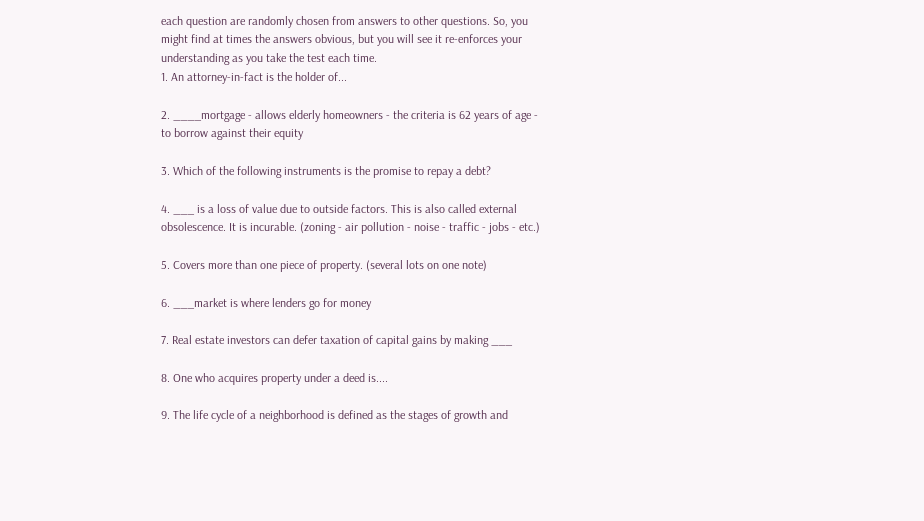each question are randomly chosen from answers to other questions. So, you might find at times the answers obvious, but you will see it re-enforces your understanding as you take the test each time.
1. An attorney-in-fact is the holder of...

2. ____mortgage - allows elderly homeowners - the criteria is 62 years of age - to borrow against their equity

3. Which of the following instruments is the promise to repay a debt?

4. ___ is a loss of value due to outside factors. This is also called external obsolescence. It is incurable. (zoning - air pollution - noise - traffic - jobs - etc.)

5. Covers more than one piece of property. (several lots on one note)

6. ___market is where lenders go for money

7. Real estate investors can defer taxation of capital gains by making ___

8. One who acquires property under a deed is....

9. The life cycle of a neighborhood is defined as the stages of growth and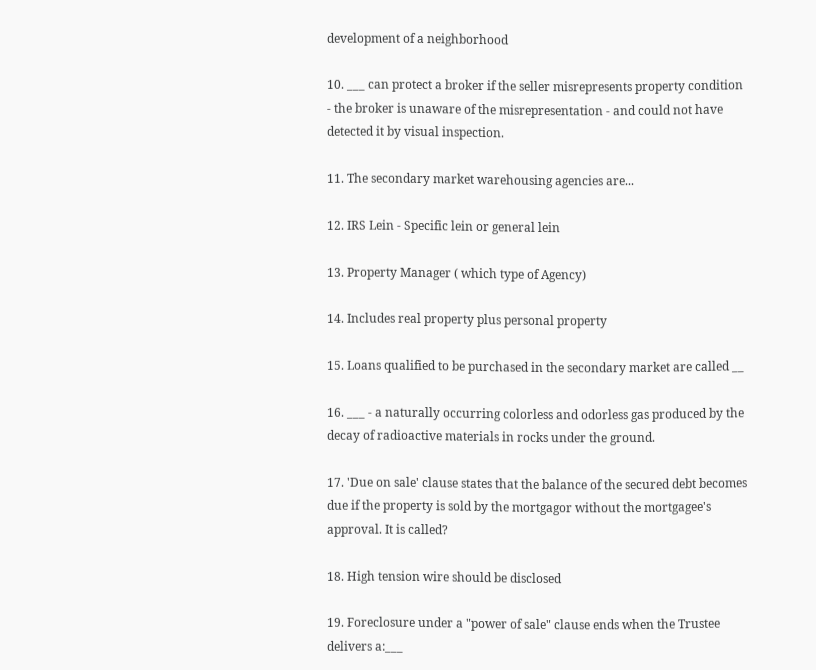development of a neighborhood

10. ___ can protect a broker if the seller misrepresents property condition - the broker is unaware of the misrepresentation - and could not have detected it by visual inspection.

11. The secondary market warehousing agencies are...

12. IRS Lein - Specific lein or general lein

13. Property Manager ( which type of Agency)

14. Includes real property plus personal property

15. Loans qualified to be purchased in the secondary market are called __

16. ___ - a naturally occurring colorless and odorless gas produced by the decay of radioactive materials in rocks under the ground.

17. 'Due on sale' clause states that the balance of the secured debt becomes due if the property is sold by the mortgagor without the mortgagee's approval. It is called?

18. High tension wire should be disclosed

19. Foreclosure under a "power of sale" clause ends when the Trustee delivers a:___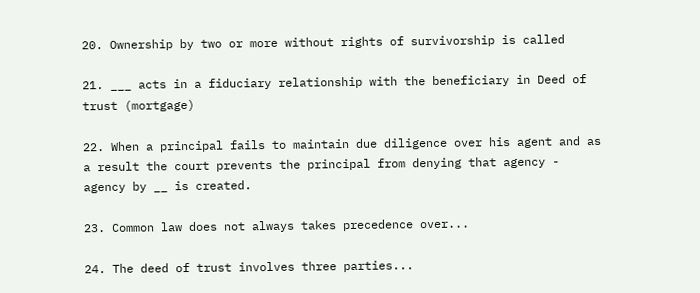20. Ownership by two or more without rights of survivorship is called

21. ___ acts in a fiduciary relationship with the beneficiary in Deed of trust (mortgage)

22. When a principal fails to maintain due diligence over his agent and as a result the court prevents the principal from denying that agency - agency by __ is created.

23. Common law does not always takes precedence over...

24. The deed of trust involves three parties...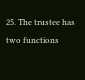25. The trustee has two functions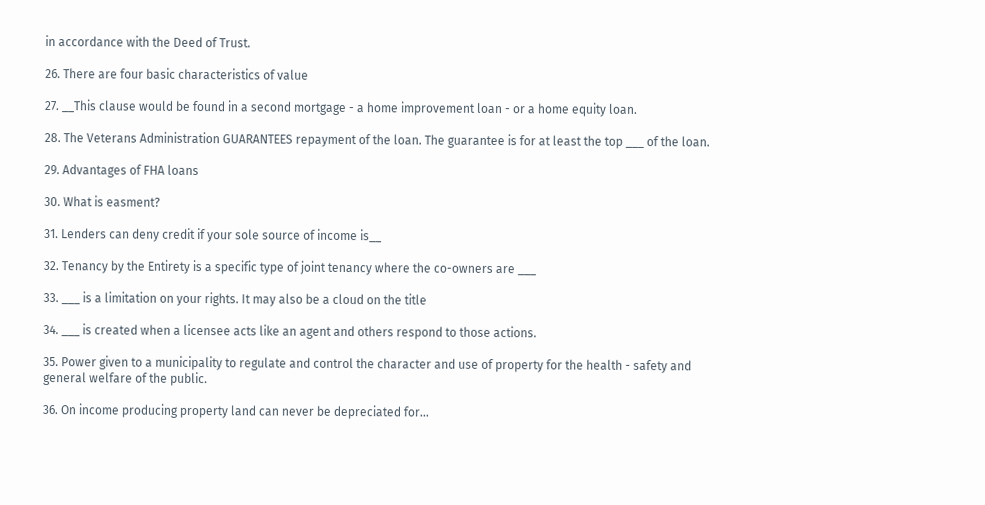in accordance with the Deed of Trust.

26. There are four basic characteristics of value

27. __This clause would be found in a second mortgage - a home improvement loan - or a home equity loan.

28. The Veterans Administration GUARANTEES repayment of the loan. The guarantee is for at least the top ___ of the loan.

29. Advantages of FHA loans

30. What is easment?

31. Lenders can deny credit if your sole source of income is__

32. Tenancy by the Entirety is a specific type of joint tenancy where the co-owners are ___

33. ___ is a limitation on your rights. It may also be a cloud on the title

34. ___ is created when a licensee acts like an agent and others respond to those actions.

35. Power given to a municipality to regulate and control the character and use of property for the health - safety and general welfare of the public.

36. On income producing property land can never be depreciated for...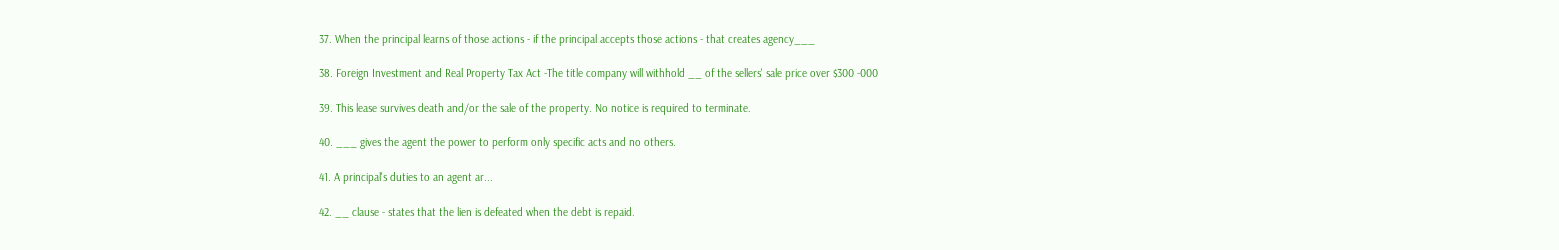37. When the principal learns of those actions - if the principal accepts those actions - that creates agency___

38. Foreign Investment and Real Property Tax Act -The title company will withhold __ of the sellers' sale price over $300 -000

39. This lease survives death and/or the sale of the property. No notice is required to terminate.

40. ___ gives the agent the power to perform only specific acts and no others.

41. A principal's duties to an agent ar...

42. __ clause - states that the lien is defeated when the debt is repaid.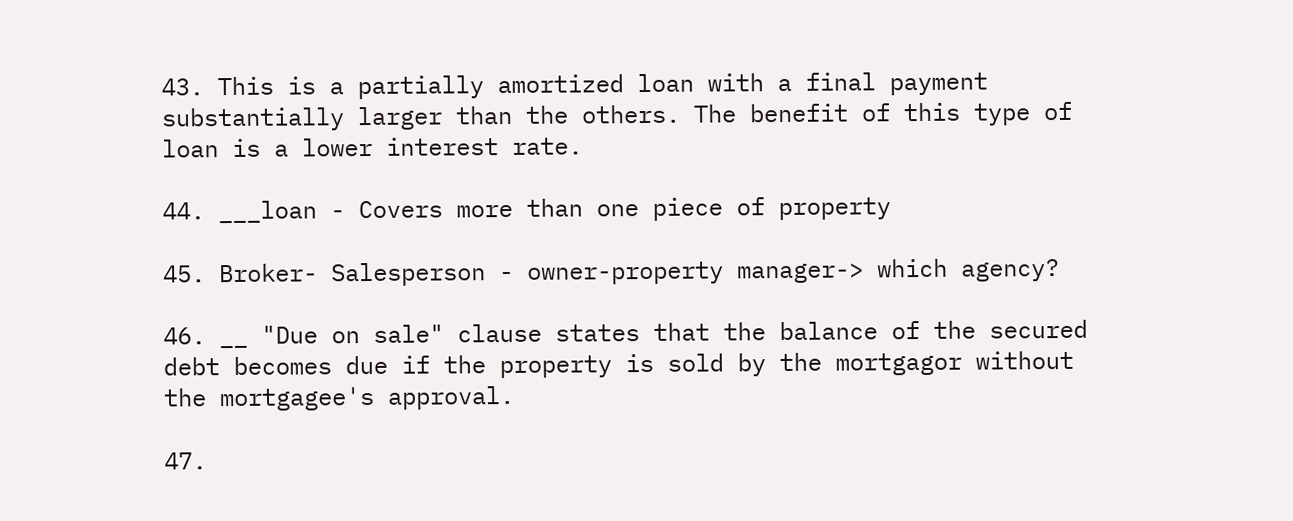43. This is a partially amortized loan with a final payment substantially larger than the others. The benefit of this type of loan is a lower interest rate.

44. ___loan - Covers more than one piece of property

45. Broker- Salesperson - owner-property manager-> which agency?

46. __ "Due on sale" clause states that the balance of the secured debt becomes due if the property is sold by the mortgagor without the mortgagee's approval.

47.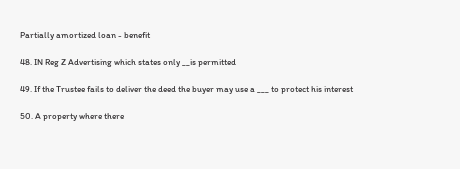Partially amortized loan - benefit

48. IN Reg Z Advertising which states only __is permitted

49. If the Trustee fails to deliver the deed the buyer may use a ___ to protect his interest

50. A property where there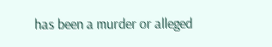has been a murder or alleged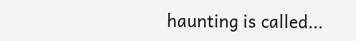haunting is called...